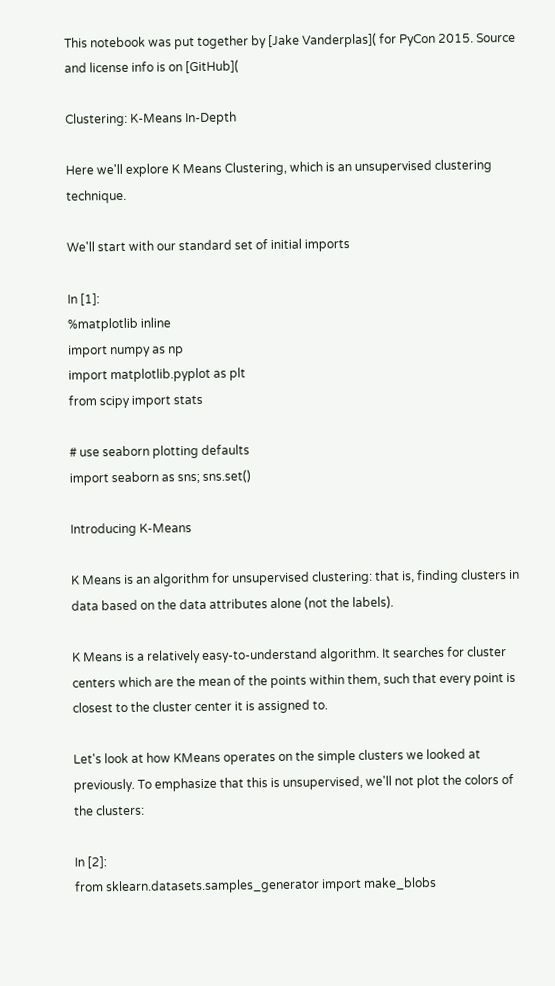This notebook was put together by [Jake Vanderplas]( for PyCon 2015. Source and license info is on [GitHub](

Clustering: K-Means In-Depth

Here we'll explore K Means Clustering, which is an unsupervised clustering technique.

We'll start with our standard set of initial imports

In [1]:
%matplotlib inline
import numpy as np
import matplotlib.pyplot as plt
from scipy import stats

# use seaborn plotting defaults
import seaborn as sns; sns.set()

Introducing K-Means

K Means is an algorithm for unsupervised clustering: that is, finding clusters in data based on the data attributes alone (not the labels).

K Means is a relatively easy-to-understand algorithm. It searches for cluster centers which are the mean of the points within them, such that every point is closest to the cluster center it is assigned to.

Let's look at how KMeans operates on the simple clusters we looked at previously. To emphasize that this is unsupervised, we'll not plot the colors of the clusters:

In [2]:
from sklearn.datasets.samples_generator import make_blobs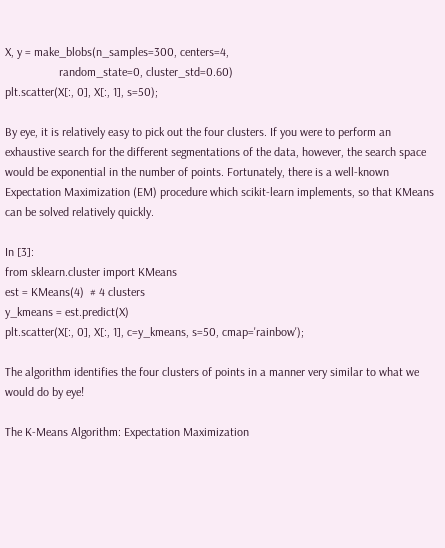X, y = make_blobs(n_samples=300, centers=4,
                  random_state=0, cluster_std=0.60)
plt.scatter(X[:, 0], X[:, 1], s=50);

By eye, it is relatively easy to pick out the four clusters. If you were to perform an exhaustive search for the different segmentations of the data, however, the search space would be exponential in the number of points. Fortunately, there is a well-known Expectation Maximization (EM) procedure which scikit-learn implements, so that KMeans can be solved relatively quickly.

In [3]:
from sklearn.cluster import KMeans
est = KMeans(4)  # 4 clusters
y_kmeans = est.predict(X)
plt.scatter(X[:, 0], X[:, 1], c=y_kmeans, s=50, cmap='rainbow');

The algorithm identifies the four clusters of points in a manner very similar to what we would do by eye!

The K-Means Algorithm: Expectation Maximization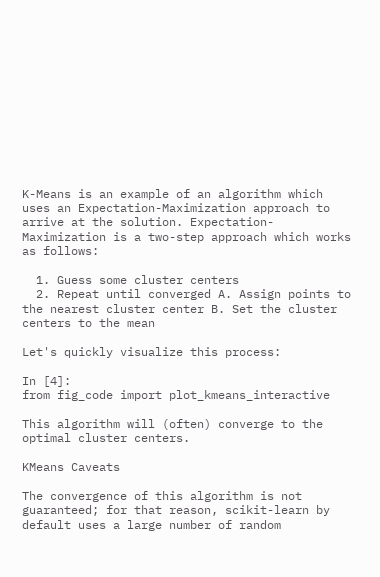K-Means is an example of an algorithm which uses an Expectation-Maximization approach to arrive at the solution. Expectation-Maximization is a two-step approach which works as follows:

  1. Guess some cluster centers
  2. Repeat until converged A. Assign points to the nearest cluster center B. Set the cluster centers to the mean

Let's quickly visualize this process:

In [4]:
from fig_code import plot_kmeans_interactive

This algorithm will (often) converge to the optimal cluster centers.

KMeans Caveats

The convergence of this algorithm is not guaranteed; for that reason, scikit-learn by default uses a large number of random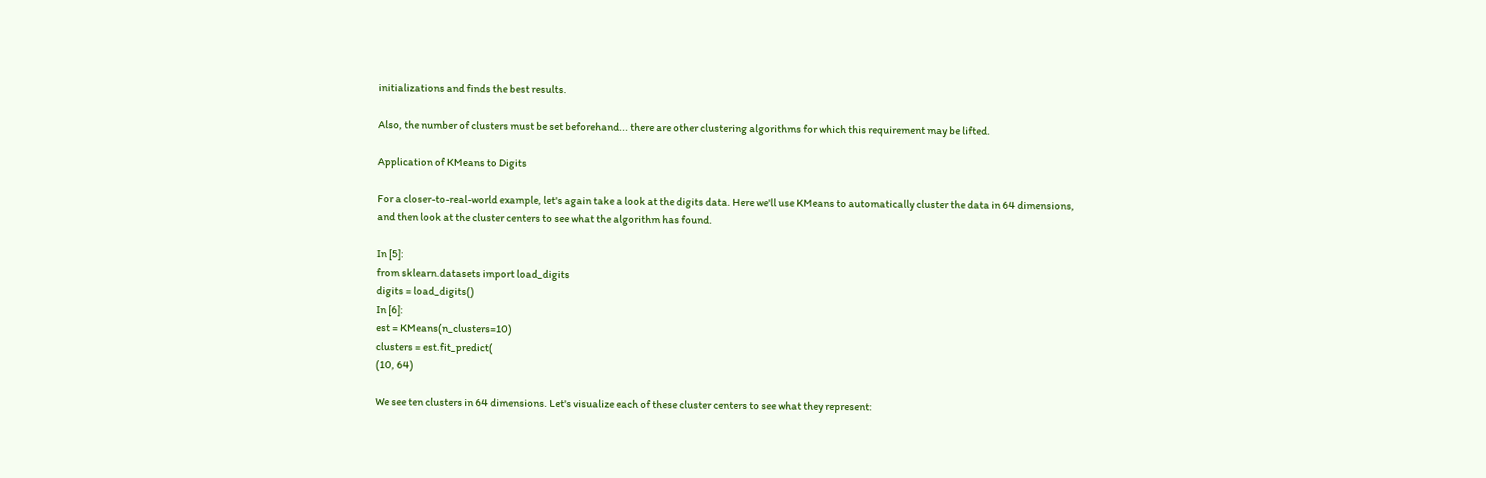initializations and finds the best results.

Also, the number of clusters must be set beforehand... there are other clustering algorithms for which this requirement may be lifted.

Application of KMeans to Digits

For a closer-to-real-world example, let's again take a look at the digits data. Here we'll use KMeans to automatically cluster the data in 64 dimensions, and then look at the cluster centers to see what the algorithm has found.

In [5]:
from sklearn.datasets import load_digits
digits = load_digits()
In [6]:
est = KMeans(n_clusters=10)
clusters = est.fit_predict(
(10, 64)

We see ten clusters in 64 dimensions. Let's visualize each of these cluster centers to see what they represent: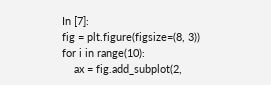In [7]:
fig = plt.figure(figsize=(8, 3))
for i in range(10):
    ax = fig.add_subplot(2,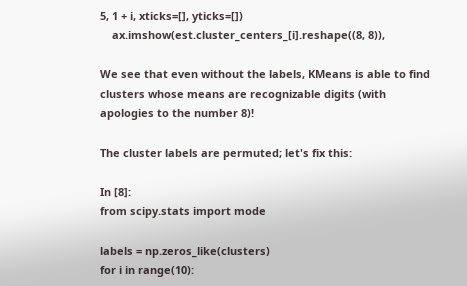5, 1 + i, xticks=[], yticks=[])
    ax.imshow(est.cluster_centers_[i].reshape((8, 8)),

We see that even without the labels, KMeans is able to find clusters whose means are recognizable digits (with apologies to the number 8)!

The cluster labels are permuted; let's fix this:

In [8]:
from scipy.stats import mode

labels = np.zeros_like(clusters)
for i in range(10):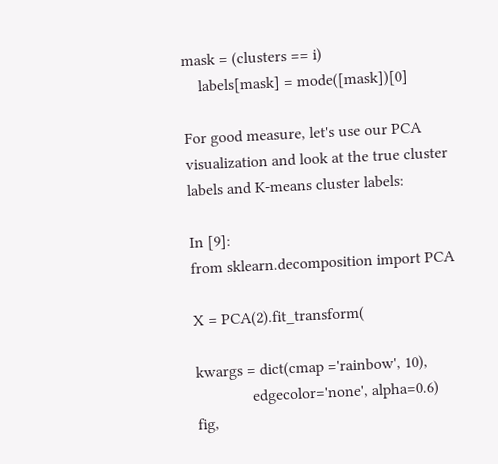mask = (clusters == i)
    labels[mask] = mode([mask])[0]

For good measure, let's use our PCA visualization and look at the true cluster labels and K-means cluster labels:

In [9]:
from sklearn.decomposition import PCA

X = PCA(2).fit_transform(

kwargs = dict(cmap ='rainbow', 10),
              edgecolor='none', alpha=0.6)
fig,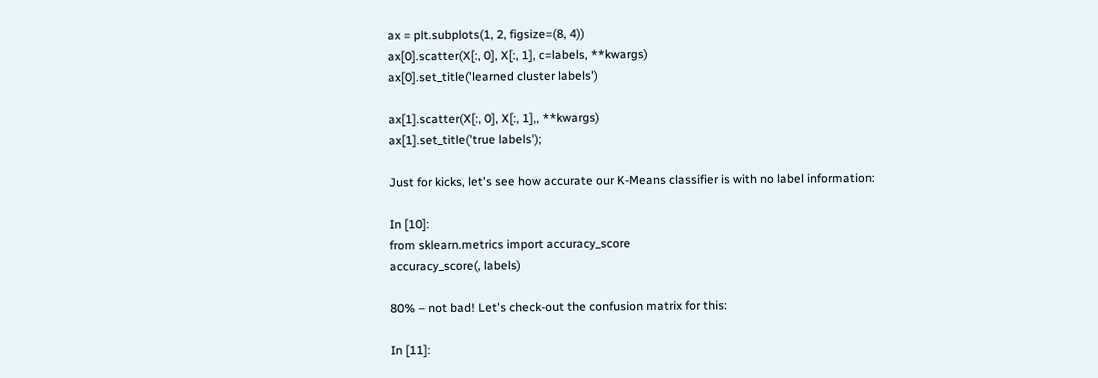ax = plt.subplots(1, 2, figsize=(8, 4))
ax[0].scatter(X[:, 0], X[:, 1], c=labels, **kwargs)
ax[0].set_title('learned cluster labels')

ax[1].scatter(X[:, 0], X[:, 1],, **kwargs)
ax[1].set_title('true labels');

Just for kicks, let's see how accurate our K-Means classifier is with no label information:

In [10]:
from sklearn.metrics import accuracy_score
accuracy_score(, labels)

80% – not bad! Let's check-out the confusion matrix for this:

In [11]: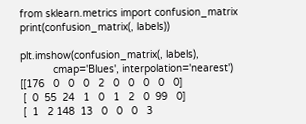from sklearn.metrics import confusion_matrix
print(confusion_matrix(, labels))

plt.imshow(confusion_matrix(, labels),
           cmap='Blues', interpolation='nearest')
[[176   0   0   0   2   0   0   0   0   0]
 [  0  55  24   1   0   1   2   0  99   0]
 [  1   2 148  13   0   0   0   3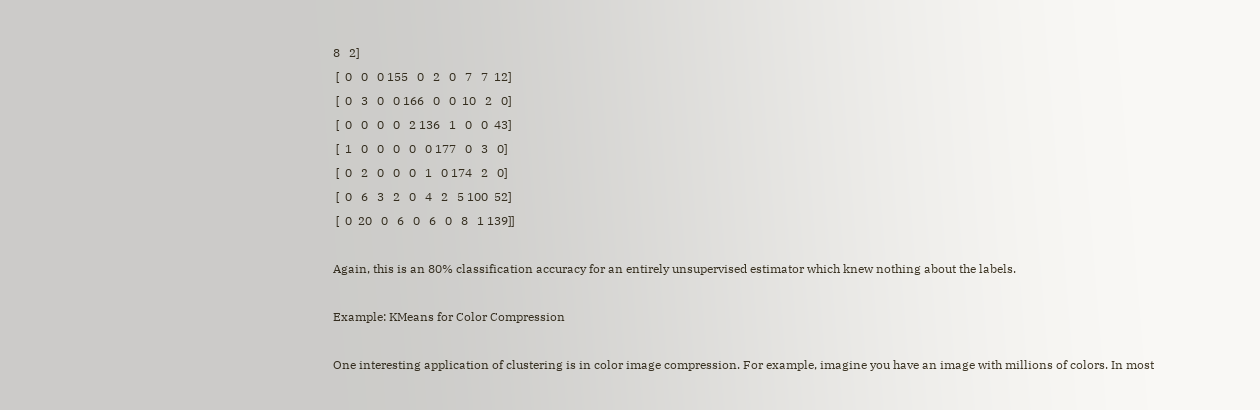8   2]
 [  0   0   0 155   0   2   0   7   7  12]
 [  0   3   0   0 166   0   0  10   2   0]
 [  0   0   0   0   2 136   1   0   0  43]
 [  1   0   0   0   0   0 177   0   3   0]
 [  0   2   0   0   0   1   0 174   2   0]
 [  0   6   3   2   0   4   2   5 100  52]
 [  0  20   0   6   0   6   0   8   1 139]]

Again, this is an 80% classification accuracy for an entirely unsupervised estimator which knew nothing about the labels.

Example: KMeans for Color Compression

One interesting application of clustering is in color image compression. For example, imagine you have an image with millions of colors. In most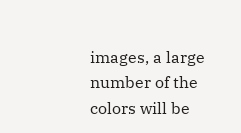images, a large number of the colors will be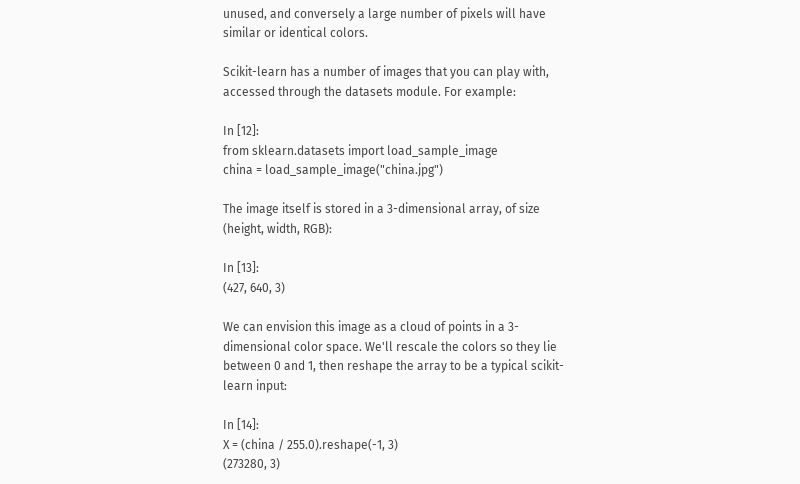unused, and conversely a large number of pixels will have similar or identical colors.

Scikit-learn has a number of images that you can play with, accessed through the datasets module. For example:

In [12]:
from sklearn.datasets import load_sample_image
china = load_sample_image("china.jpg")

The image itself is stored in a 3-dimensional array, of size (height, width, RGB):

In [13]:
(427, 640, 3)

We can envision this image as a cloud of points in a 3-dimensional color space. We'll rescale the colors so they lie between 0 and 1, then reshape the array to be a typical scikit-learn input:

In [14]:
X = (china / 255.0).reshape(-1, 3)
(273280, 3)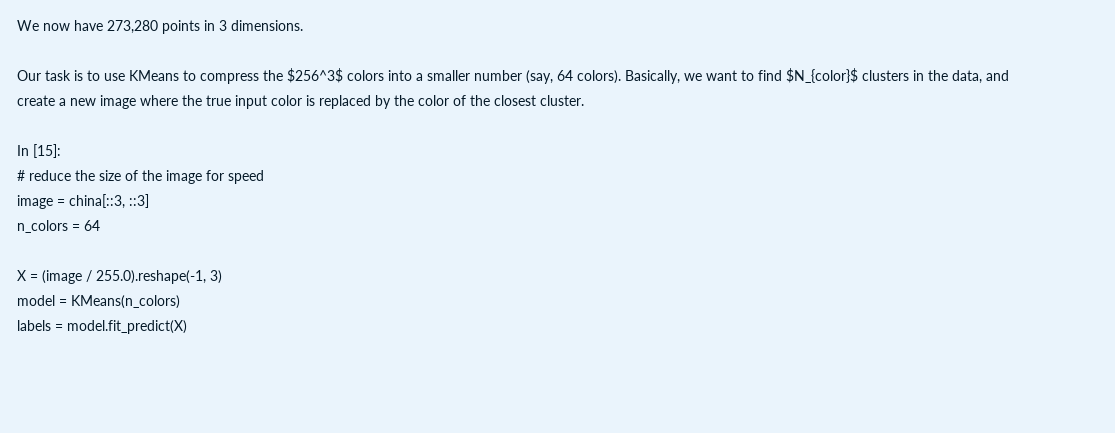We now have 273,280 points in 3 dimensions.

Our task is to use KMeans to compress the $256^3$ colors into a smaller number (say, 64 colors). Basically, we want to find $N_{color}$ clusters in the data, and create a new image where the true input color is replaced by the color of the closest cluster.

In [15]:
# reduce the size of the image for speed
image = china[::3, ::3]
n_colors = 64

X = (image / 255.0).reshape(-1, 3)
model = KMeans(n_colors)
labels = model.fit_predict(X)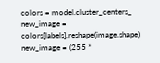colors = model.cluster_centers_
new_image = colors[labels].reshape(image.shape)
new_image = (255 *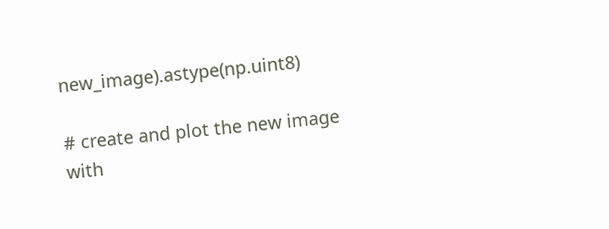new_image).astype(np.uint8)

# create and plot the new image
with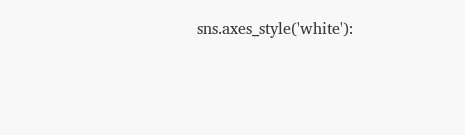sns.axes_style('white'):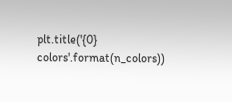plt.title('{0} colors'.format(n_colors))